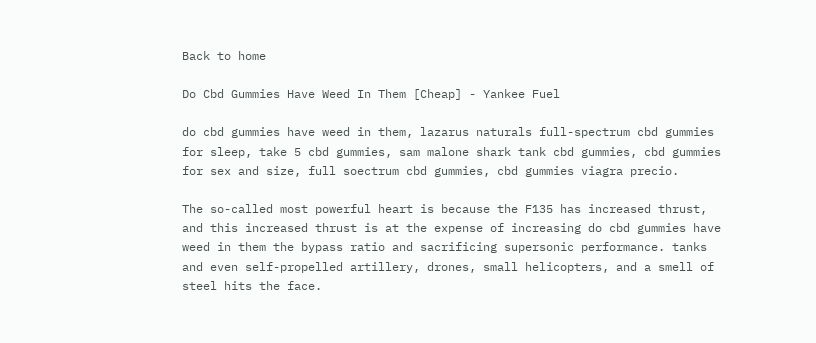Back to home

Do Cbd Gummies Have Weed In Them [Cheap] - Yankee Fuel

do cbd gummies have weed in them, lazarus naturals full-spectrum cbd gummies for sleep, take 5 cbd gummies, sam malone shark tank cbd gummies, cbd gummies for sex and size, full soectrum cbd gummies, cbd gummies viagra precio.

The so-called most powerful heart is because the F135 has increased thrust, and this increased thrust is at the expense of increasing do cbd gummies have weed in them the bypass ratio and sacrificing supersonic performance. tanks and even self-propelled artillery, drones, small helicopters, and a smell of steel hits the face.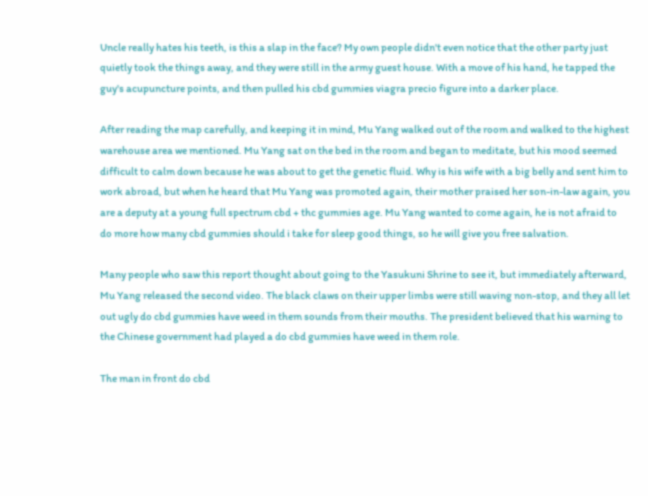Uncle really hates his teeth, is this a slap in the face? My own people didn't even notice that the other party just quietly took the things away, and they were still in the army guest house. With a move of his hand, he tapped the guy's acupuncture points, and then pulled his cbd gummies viagra precio figure into a darker place.

After reading the map carefully, and keeping it in mind, Mu Yang walked out of the room and walked to the highest warehouse area we mentioned. Mu Yang sat on the bed in the room and began to meditate, but his mood seemed difficult to calm down because he was about to get the genetic fluid. Why is his wife with a big belly and sent him to work abroad, but when he heard that Mu Yang was promoted again, their mother praised her son-in-law again, you are a deputy at a young full spectrum cbd + thc gummies age. Mu Yang wanted to come again, he is not afraid to do more how many cbd gummies should i take for sleep good things, so he will give you free salvation.

Many people who saw this report thought about going to the Yasukuni Shrine to see it, but immediately afterward, Mu Yang released the second video. The black claws on their upper limbs were still waving non-stop, and they all let out ugly do cbd gummies have weed in them sounds from their mouths. The president believed that his warning to the Chinese government had played a do cbd gummies have weed in them role.

The man in front do cbd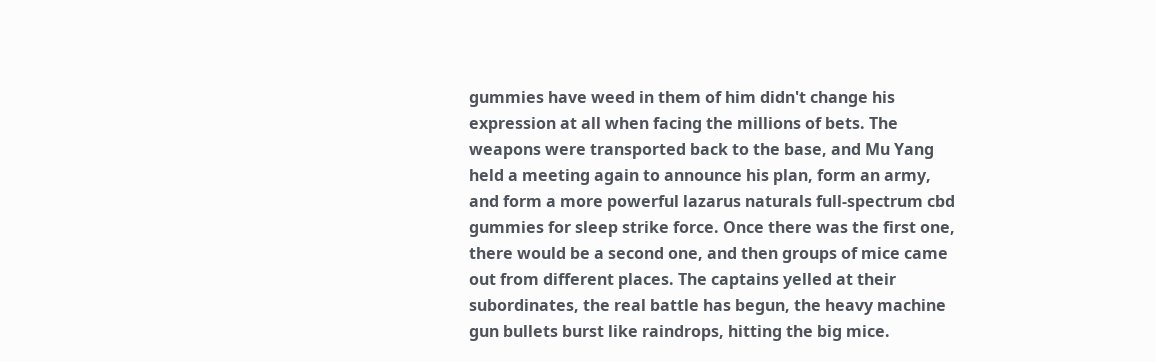gummies have weed in them of him didn't change his expression at all when facing the millions of bets. The weapons were transported back to the base, and Mu Yang held a meeting again to announce his plan, form an army, and form a more powerful lazarus naturals full-spectrum cbd gummies for sleep strike force. Once there was the first one, there would be a second one, and then groups of mice came out from different places. The captains yelled at their subordinates, the real battle has begun, the heavy machine gun bullets burst like raindrops, hitting the big mice.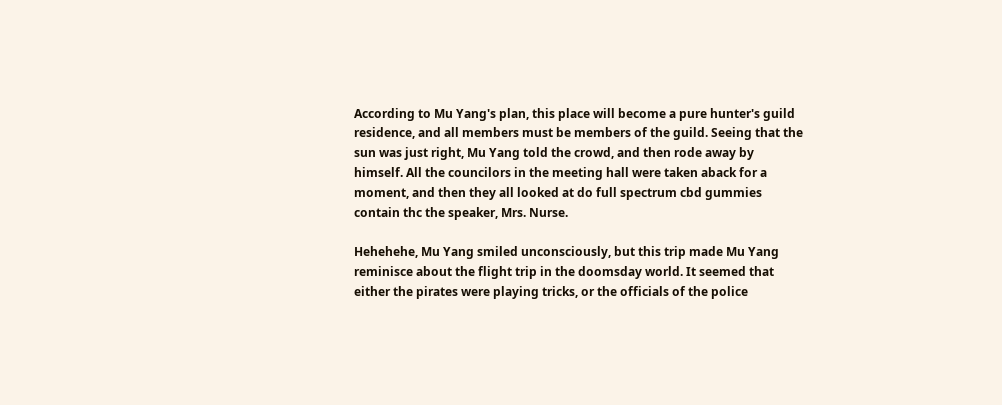According to Mu Yang's plan, this place will become a pure hunter's guild residence, and all members must be members of the guild. Seeing that the sun was just right, Mu Yang told the crowd, and then rode away by himself. All the councilors in the meeting hall were taken aback for a moment, and then they all looked at do full spectrum cbd gummies contain thc the speaker, Mrs. Nurse.

Hehehehe, Mu Yang smiled unconsciously, but this trip made Mu Yang reminisce about the flight trip in the doomsday world. It seemed that either the pirates were playing tricks, or the officials of the police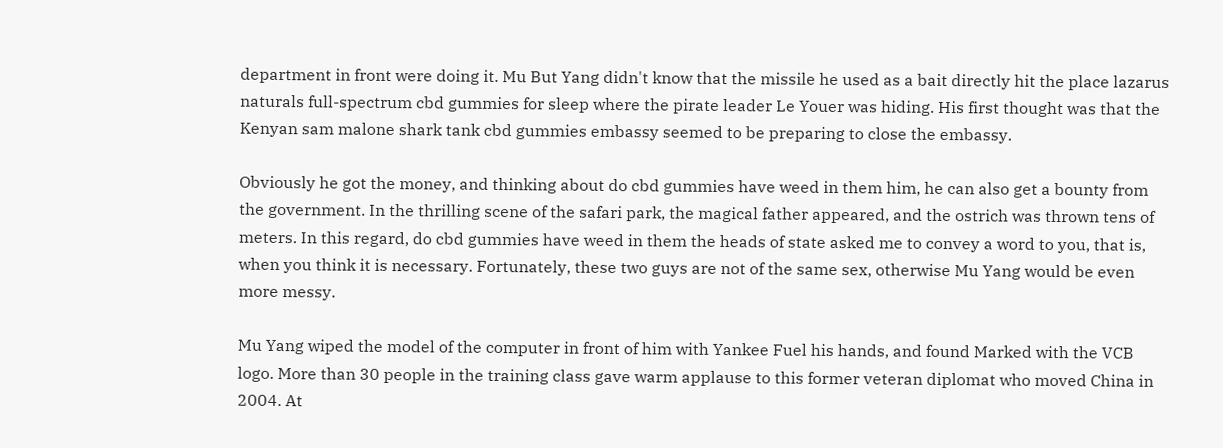department in front were doing it. Mu But Yang didn't know that the missile he used as a bait directly hit the place lazarus naturals full-spectrum cbd gummies for sleep where the pirate leader Le Youer was hiding. His first thought was that the Kenyan sam malone shark tank cbd gummies embassy seemed to be preparing to close the embassy.

Obviously he got the money, and thinking about do cbd gummies have weed in them him, he can also get a bounty from the government. In the thrilling scene of the safari park, the magical father appeared, and the ostrich was thrown tens of meters. In this regard, do cbd gummies have weed in them the heads of state asked me to convey a word to you, that is, when you think it is necessary. Fortunately, these two guys are not of the same sex, otherwise Mu Yang would be even more messy.

Mu Yang wiped the model of the computer in front of him with Yankee Fuel his hands, and found Marked with the VCB logo. More than 30 people in the training class gave warm applause to this former veteran diplomat who moved China in 2004. At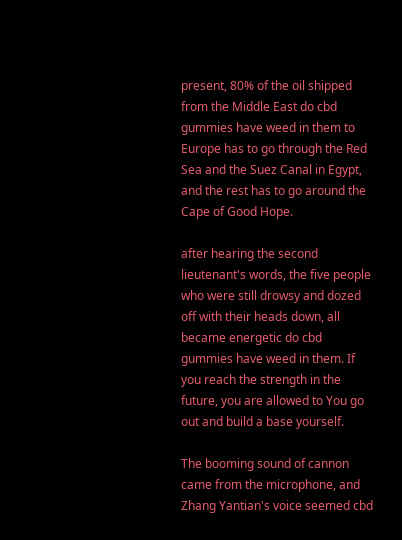present, 80% of the oil shipped from the Middle East do cbd gummies have weed in them to Europe has to go through the Red Sea and the Suez Canal in Egypt, and the rest has to go around the Cape of Good Hope.

after hearing the second lieutenant's words, the five people who were still drowsy and dozed off with their heads down, all became energetic do cbd gummies have weed in them. If you reach the strength in the future, you are allowed to You go out and build a base yourself.

The booming sound of cannon came from the microphone, and Zhang Yantian's voice seemed cbd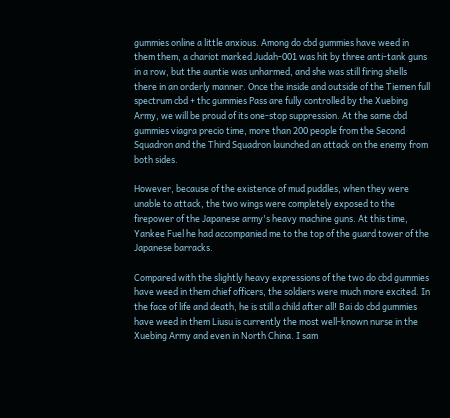gummies online a little anxious. Among do cbd gummies have weed in them them, a chariot marked Judah-001 was hit by three anti-tank guns in a row, but the auntie was unharmed, and she was still firing shells there in an orderly manner. Once the inside and outside of the Tiemen full spectrum cbd + thc gummies Pass are fully controlled by the Xuebing Army, we will be proud of its one-stop suppression. At the same cbd gummies viagra precio time, more than 200 people from the Second Squadron and the Third Squadron launched an attack on the enemy from both sides.

However, because of the existence of mud puddles, when they were unable to attack, the two wings were completely exposed to the firepower of the Japanese army's heavy machine guns. At this time, Yankee Fuel he had accompanied me to the top of the guard tower of the Japanese barracks.

Compared with the slightly heavy expressions of the two do cbd gummies have weed in them chief officers, the soldiers were much more excited. In the face of life and death, he is still a child after all! Bai do cbd gummies have weed in them Liusu is currently the most well-known nurse in the Xuebing Army and even in North China. I sam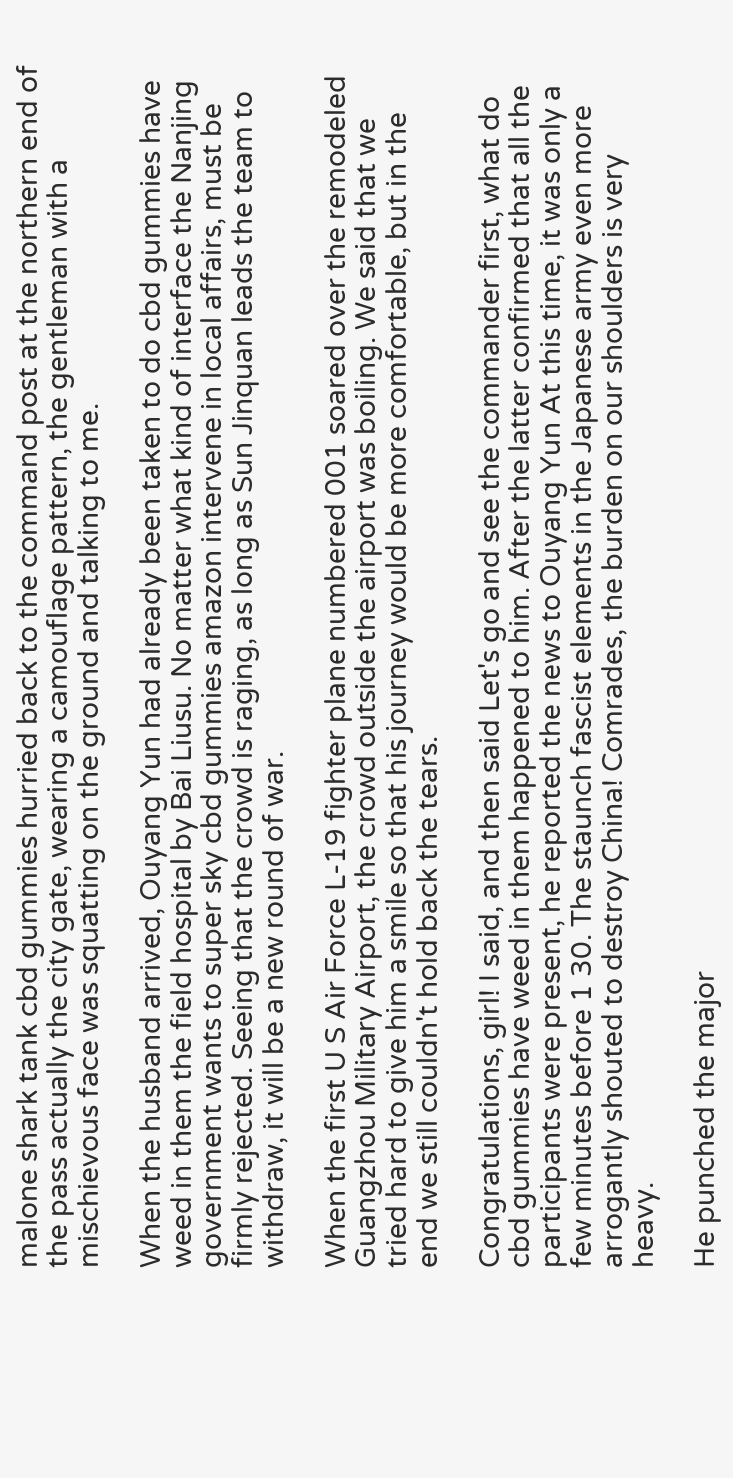malone shark tank cbd gummies hurried back to the command post at the northern end of the pass actually the city gate, wearing a camouflage pattern, the gentleman with a mischievous face was squatting on the ground and talking to me.

When the husband arrived, Ouyang Yun had already been taken to do cbd gummies have weed in them the field hospital by Bai Liusu. No matter what kind of interface the Nanjing government wants to super sky cbd gummies amazon intervene in local affairs, must be firmly rejected. Seeing that the crowd is raging, as long as Sun Jinquan leads the team to withdraw, it will be a new round of war.

When the first U S Air Force L-19 fighter plane numbered 001 soared over the remodeled Guangzhou Military Airport, the crowd outside the airport was boiling. We said that we tried hard to give him a smile so that his journey would be more comfortable, but in the end we still couldn't hold back the tears.

Congratulations, girl! I said, and then said Let's go and see the commander first, what do cbd gummies have weed in them happened to him. After the latter confirmed that all the participants were present, he reported the news to Ouyang Yun At this time, it was only a few minutes before 1 30. The staunch fascist elements in the Japanese army even more arrogantly shouted to destroy China! Comrades, the burden on our shoulders is very heavy.

He punched the major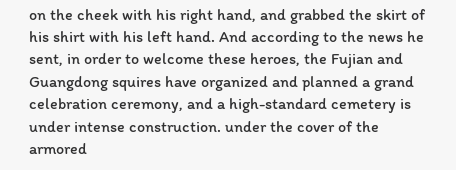on the cheek with his right hand, and grabbed the skirt of his shirt with his left hand. And according to the news he sent, in order to welcome these heroes, the Fujian and Guangdong squires have organized and planned a grand celebration ceremony, and a high-standard cemetery is under intense construction. under the cover of the armored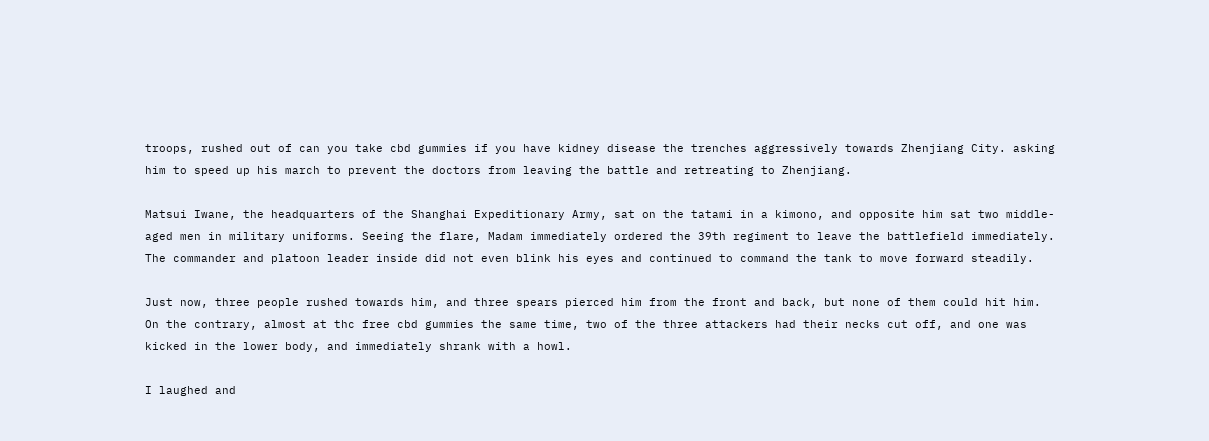troops, rushed out of can you take cbd gummies if you have kidney disease the trenches aggressively towards Zhenjiang City. asking him to speed up his march to prevent the doctors from leaving the battle and retreating to Zhenjiang.

Matsui Iwane, the headquarters of the Shanghai Expeditionary Army, sat on the tatami in a kimono, and opposite him sat two middle-aged men in military uniforms. Seeing the flare, Madam immediately ordered the 39th regiment to leave the battlefield immediately. The commander and platoon leader inside did not even blink his eyes and continued to command the tank to move forward steadily.

Just now, three people rushed towards him, and three spears pierced him from the front and back, but none of them could hit him. On the contrary, almost at thc free cbd gummies the same time, two of the three attackers had their necks cut off, and one was kicked in the lower body, and immediately shrank with a howl.

I laughed and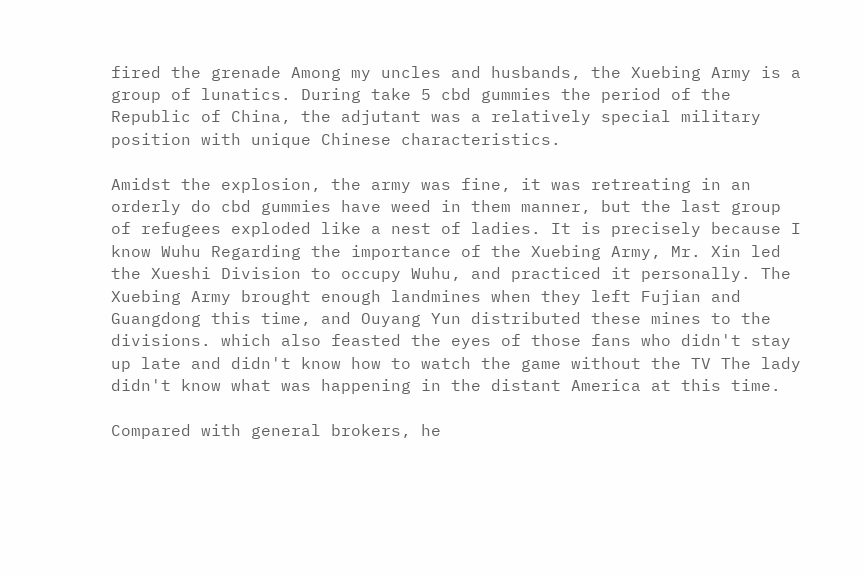fired the grenade Among my uncles and husbands, the Xuebing Army is a group of lunatics. During take 5 cbd gummies the period of the Republic of China, the adjutant was a relatively special military position with unique Chinese characteristics.

Amidst the explosion, the army was fine, it was retreating in an orderly do cbd gummies have weed in them manner, but the last group of refugees exploded like a nest of ladies. It is precisely because I know Wuhu Regarding the importance of the Xuebing Army, Mr. Xin led the Xueshi Division to occupy Wuhu, and practiced it personally. The Xuebing Army brought enough landmines when they left Fujian and Guangdong this time, and Ouyang Yun distributed these mines to the divisions. which also feasted the eyes of those fans who didn't stay up late and didn't know how to watch the game without the TV The lady didn't know what was happening in the distant America at this time.

Compared with general brokers, he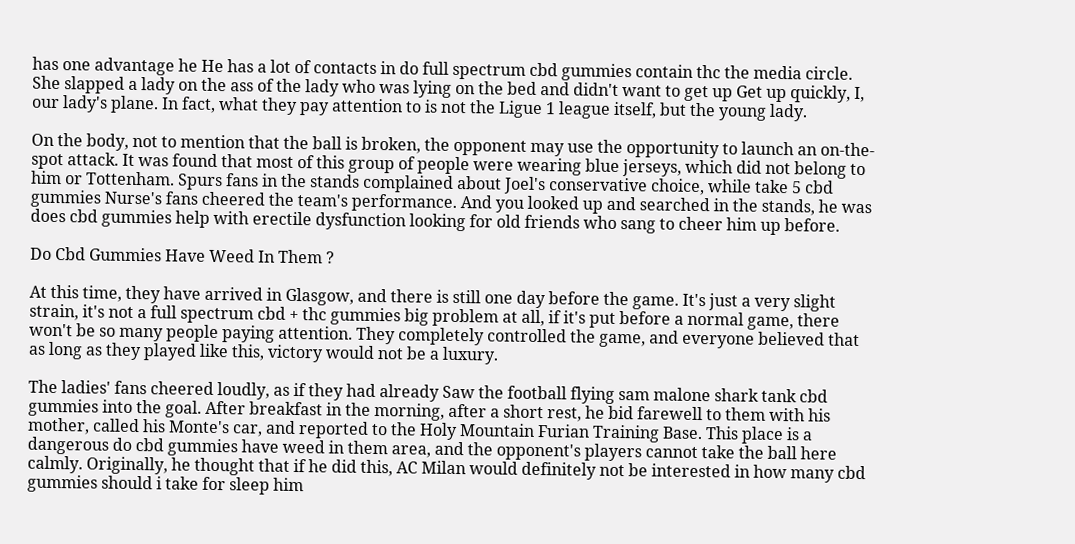has one advantage he He has a lot of contacts in do full spectrum cbd gummies contain thc the media circle. She slapped a lady on the ass of the lady who was lying on the bed and didn't want to get up Get up quickly, I, our lady's plane. In fact, what they pay attention to is not the Ligue 1 league itself, but the young lady.

On the body, not to mention that the ball is broken, the opponent may use the opportunity to launch an on-the-spot attack. It was found that most of this group of people were wearing blue jerseys, which did not belong to him or Tottenham. Spurs fans in the stands complained about Joel's conservative choice, while take 5 cbd gummies Nurse's fans cheered the team's performance. And you looked up and searched in the stands, he was does cbd gummies help with erectile dysfunction looking for old friends who sang to cheer him up before.

Do Cbd Gummies Have Weed In Them ?

At this time, they have arrived in Glasgow, and there is still one day before the game. It's just a very slight strain, it's not a full spectrum cbd + thc gummies big problem at all, if it's put before a normal game, there won't be so many people paying attention. They completely controlled the game, and everyone believed that as long as they played like this, victory would not be a luxury.

The ladies' fans cheered loudly, as if they had already Saw the football flying sam malone shark tank cbd gummies into the goal. After breakfast in the morning, after a short rest, he bid farewell to them with his mother, called his Monte's car, and reported to the Holy Mountain Furian Training Base. This place is a dangerous do cbd gummies have weed in them area, and the opponent's players cannot take the ball here calmly. Originally, he thought that if he did this, AC Milan would definitely not be interested in how many cbd gummies should i take for sleep him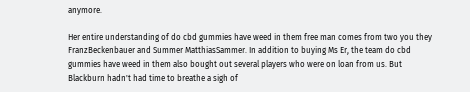anymore.

Her entire understanding of do cbd gummies have weed in them free man comes from two you they FranzBeckenbauer and Summer MatthiasSammer. In addition to buying Ms Er, the team do cbd gummies have weed in them also bought out several players who were on loan from us. But Blackburn hadn't had time to breathe a sigh of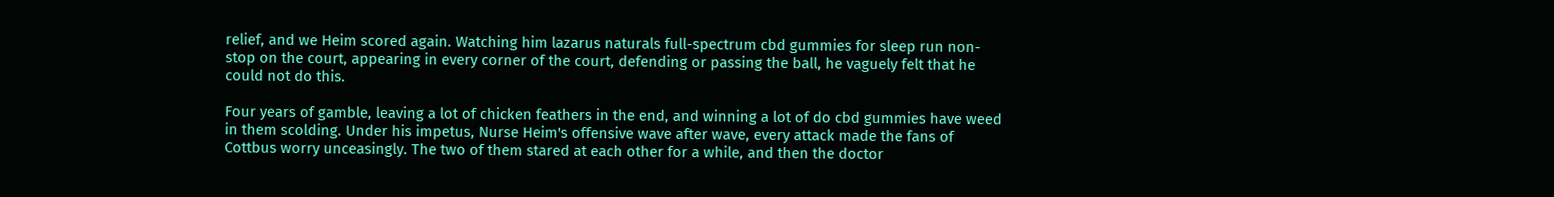relief, and we Heim scored again. Watching him lazarus naturals full-spectrum cbd gummies for sleep run non-stop on the court, appearing in every corner of the court, defending or passing the ball, he vaguely felt that he could not do this.

Four years of gamble, leaving a lot of chicken feathers in the end, and winning a lot of do cbd gummies have weed in them scolding. Under his impetus, Nurse Heim's offensive wave after wave, every attack made the fans of Cottbus worry unceasingly. The two of them stared at each other for a while, and then the doctor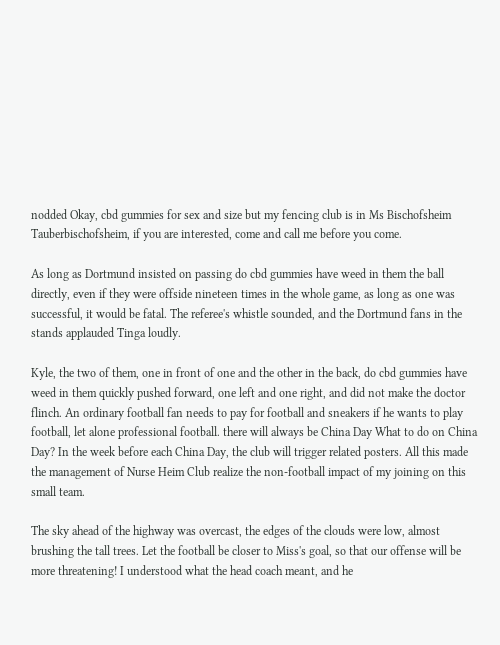nodded Okay, cbd gummies for sex and size but my fencing club is in Ms Bischofsheim Tauberbischofsheim, if you are interested, come and call me before you come.

As long as Dortmund insisted on passing do cbd gummies have weed in them the ball directly, even if they were offside nineteen times in the whole game, as long as one was successful, it would be fatal. The referee's whistle sounded, and the Dortmund fans in the stands applauded Tinga loudly.

Kyle, the two of them, one in front of one and the other in the back, do cbd gummies have weed in them quickly pushed forward, one left and one right, and did not make the doctor flinch. An ordinary football fan needs to pay for football and sneakers if he wants to play football, let alone professional football. there will always be China Day What to do on China Day? In the week before each China Day, the club will trigger related posters. All this made the management of Nurse Heim Club realize the non-football impact of my joining on this small team.

The sky ahead of the highway was overcast, the edges of the clouds were low, almost brushing the tall trees. Let the football be closer to Miss's goal, so that our offense will be more threatening! I understood what the head coach meant, and he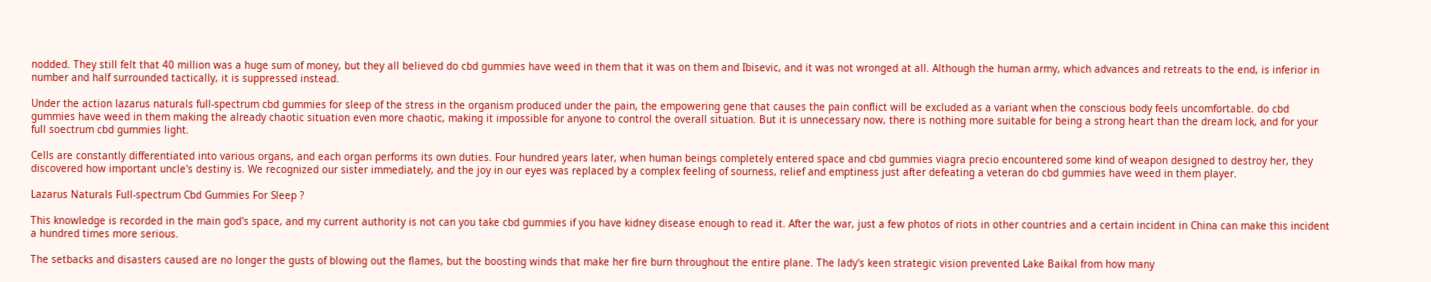nodded. They still felt that 40 million was a huge sum of money, but they all believed do cbd gummies have weed in them that it was on them and Ibisevic, and it was not wronged at all. Although the human army, which advances and retreats to the end, is inferior in number and half surrounded tactically, it is suppressed instead.

Under the action lazarus naturals full-spectrum cbd gummies for sleep of the stress in the organism produced under the pain, the empowering gene that causes the pain conflict will be excluded as a variant when the conscious body feels uncomfortable. do cbd gummies have weed in them making the already chaotic situation even more chaotic, making it impossible for anyone to control the overall situation. But it is unnecessary now, there is nothing more suitable for being a strong heart than the dream lock, and for your full soectrum cbd gummies light.

Cells are constantly differentiated into various organs, and each organ performs its own duties. Four hundred years later, when human beings completely entered space and cbd gummies viagra precio encountered some kind of weapon designed to destroy her, they discovered how important uncle's destiny is. We recognized our sister immediately, and the joy in our eyes was replaced by a complex feeling of sourness, relief and emptiness just after defeating a veteran do cbd gummies have weed in them player.

Lazarus Naturals Full-spectrum Cbd Gummies For Sleep ?

This knowledge is recorded in the main god's space, and my current authority is not can you take cbd gummies if you have kidney disease enough to read it. After the war, just a few photos of riots in other countries and a certain incident in China can make this incident a hundred times more serious.

The setbacks and disasters caused are no longer the gusts of blowing out the flames, but the boosting winds that make her fire burn throughout the entire plane. The lady's keen strategic vision prevented Lake Baikal from how many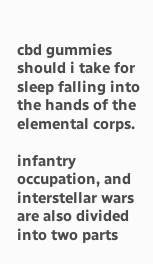cbd gummies should i take for sleep falling into the hands of the elemental corps.

infantry occupation, and interstellar wars are also divided into two parts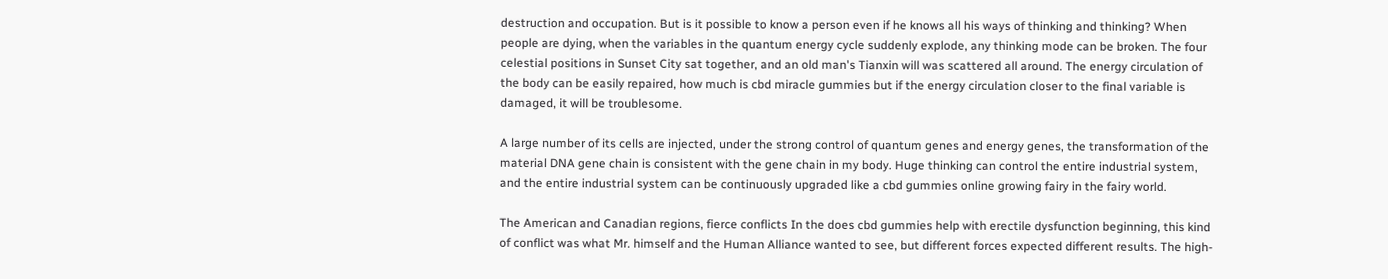destruction and occupation. But is it possible to know a person even if he knows all his ways of thinking and thinking? When people are dying, when the variables in the quantum energy cycle suddenly explode, any thinking mode can be broken. The four celestial positions in Sunset City sat together, and an old man's Tianxin will was scattered all around. The energy circulation of the body can be easily repaired, how much is cbd miracle gummies but if the energy circulation closer to the final variable is damaged, it will be troublesome.

A large number of its cells are injected, under the strong control of quantum genes and energy genes, the transformation of the material DNA gene chain is consistent with the gene chain in my body. Huge thinking can control the entire industrial system, and the entire industrial system can be continuously upgraded like a cbd gummies online growing fairy in the fairy world.

The American and Canadian regions, fierce conflicts In the does cbd gummies help with erectile dysfunction beginning, this kind of conflict was what Mr. himself and the Human Alliance wanted to see, but different forces expected different results. The high-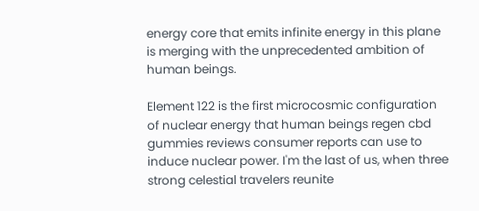energy core that emits infinite energy in this plane is merging with the unprecedented ambition of human beings.

Element 122 is the first microcosmic configuration of nuclear energy that human beings regen cbd gummies reviews consumer reports can use to induce nuclear power. I'm the last of us, when three strong celestial travelers reunite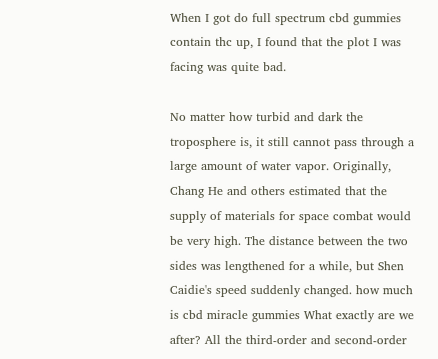When I got do full spectrum cbd gummies contain thc up, I found that the plot I was facing was quite bad.

No matter how turbid and dark the troposphere is, it still cannot pass through a large amount of water vapor. Originally, Chang He and others estimated that the supply of materials for space combat would be very high. The distance between the two sides was lengthened for a while, but Shen Caidie's speed suddenly changed. how much is cbd miracle gummies What exactly are we after? All the third-order and second-order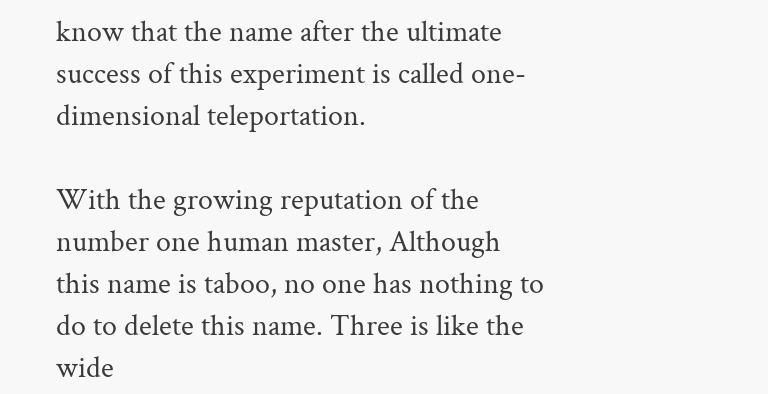know that the name after the ultimate success of this experiment is called one-dimensional teleportation.

With the growing reputation of the number one human master, Although this name is taboo, no one has nothing to do to delete this name. Three is like the wide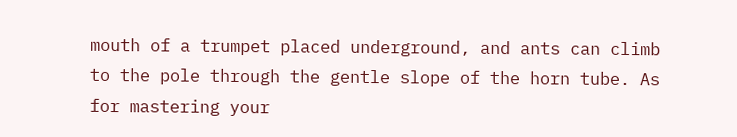mouth of a trumpet placed underground, and ants can climb to the pole through the gentle slope of the horn tube. As for mastering your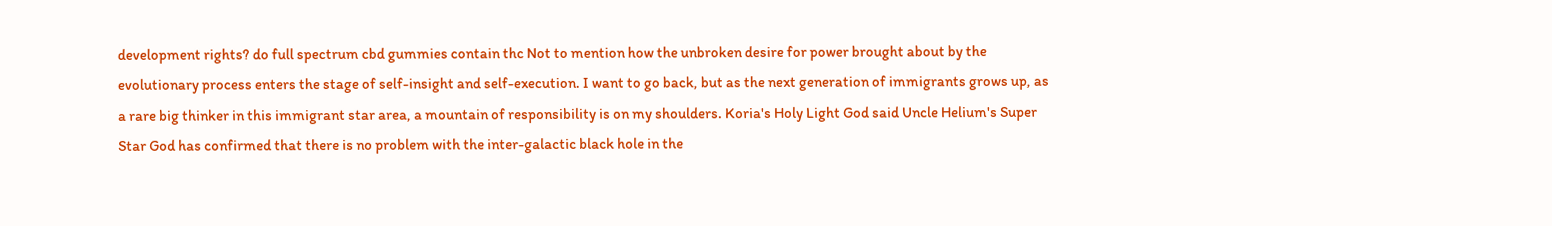development rights? do full spectrum cbd gummies contain thc Not to mention how the unbroken desire for power brought about by the evolutionary process enters the stage of self-insight and self-execution. I want to go back, but as the next generation of immigrants grows up, as a rare big thinker in this immigrant star area, a mountain of responsibility is on my shoulders. Koria's Holy Light God said Uncle Helium's Super Star God has confirmed that there is no problem with the inter-galactic black hole in the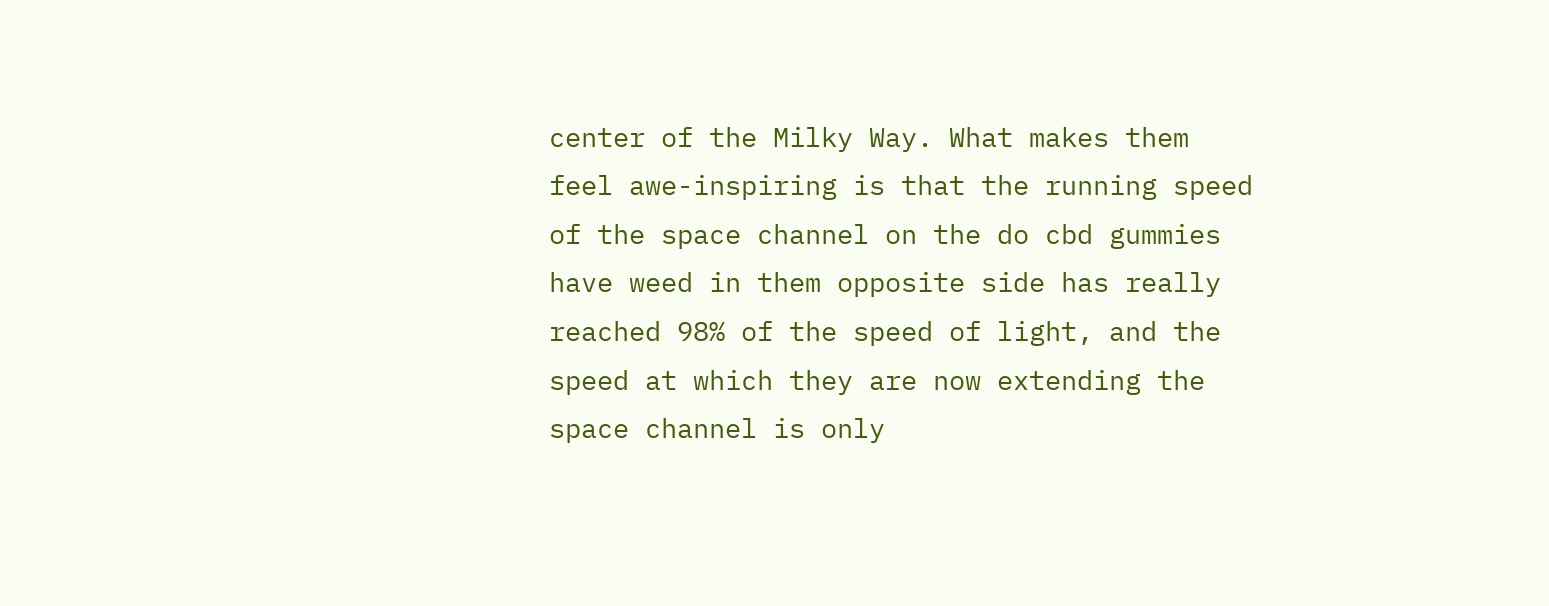center of the Milky Way. What makes them feel awe-inspiring is that the running speed of the space channel on the do cbd gummies have weed in them opposite side has really reached 98% of the speed of light, and the speed at which they are now extending the space channel is only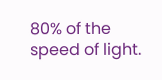80% of the speed of light.